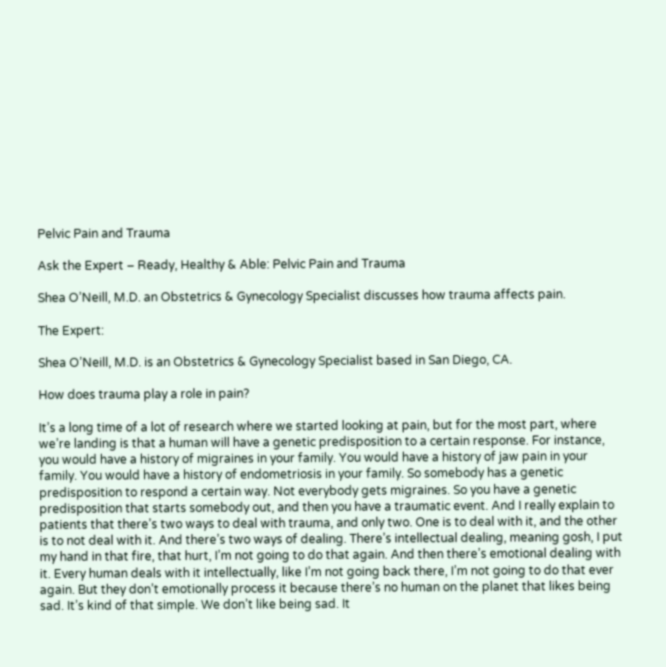Pelvic Pain and Trauma

Ask the Expert – Ready, Healthy & Able: Pelvic Pain and Trauma

Shea O’Neill, M.D. an Obstetrics & Gynecology Specialist discusses how trauma affects pain.

The Expert:

Shea O’Neill, M.D. is an Obstetrics & Gynecology Specialist based in San Diego, CA.

How does trauma play a role in pain?

It’s a long time of a lot of research where we started looking at pain, but for the most part, where we’re landing is that a human will have a genetic predisposition to a certain response. For instance, you would have a history of migraines in your family. You would have a history of jaw pain in your family. You would have a history of endometriosis in your family. So somebody has a genetic predisposition to respond a certain way. Not everybody gets migraines. So you have a genetic predisposition that starts somebody out, and then you have a traumatic event. And I really explain to patients that there’s two ways to deal with trauma, and only two. One is to deal with it, and the other is to not deal with it. And there’s two ways of dealing. There’s intellectual dealing, meaning gosh, I put my hand in that fire, that hurt, I’m not going to do that again. And then there’s emotional dealing with it. Every human deals with it intellectually, like I’m not going back there, I’m not going to do that ever again. But they don’t emotionally process it because there’s no human on the planet that likes being sad. It’s kind of that simple. We don’t like being sad. It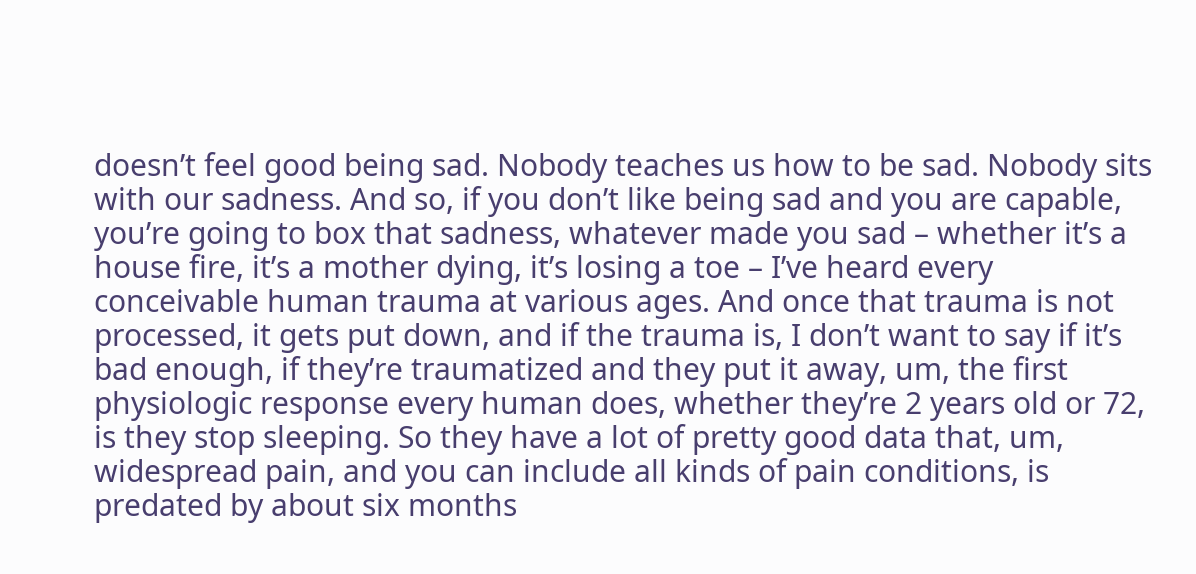doesn’t feel good being sad. Nobody teaches us how to be sad. Nobody sits with our sadness. And so, if you don’t like being sad and you are capable, you’re going to box that sadness, whatever made you sad – whether it’s a house fire, it’s a mother dying, it’s losing a toe – I’ve heard every conceivable human trauma at various ages. And once that trauma is not processed, it gets put down, and if the trauma is, I don’t want to say if it’s bad enough, if they’re traumatized and they put it away, um, the first physiologic response every human does, whether they’re 2 years old or 72, is they stop sleeping. So they have a lot of pretty good data that, um, widespread pain, and you can include all kinds of pain conditions, is predated by about six months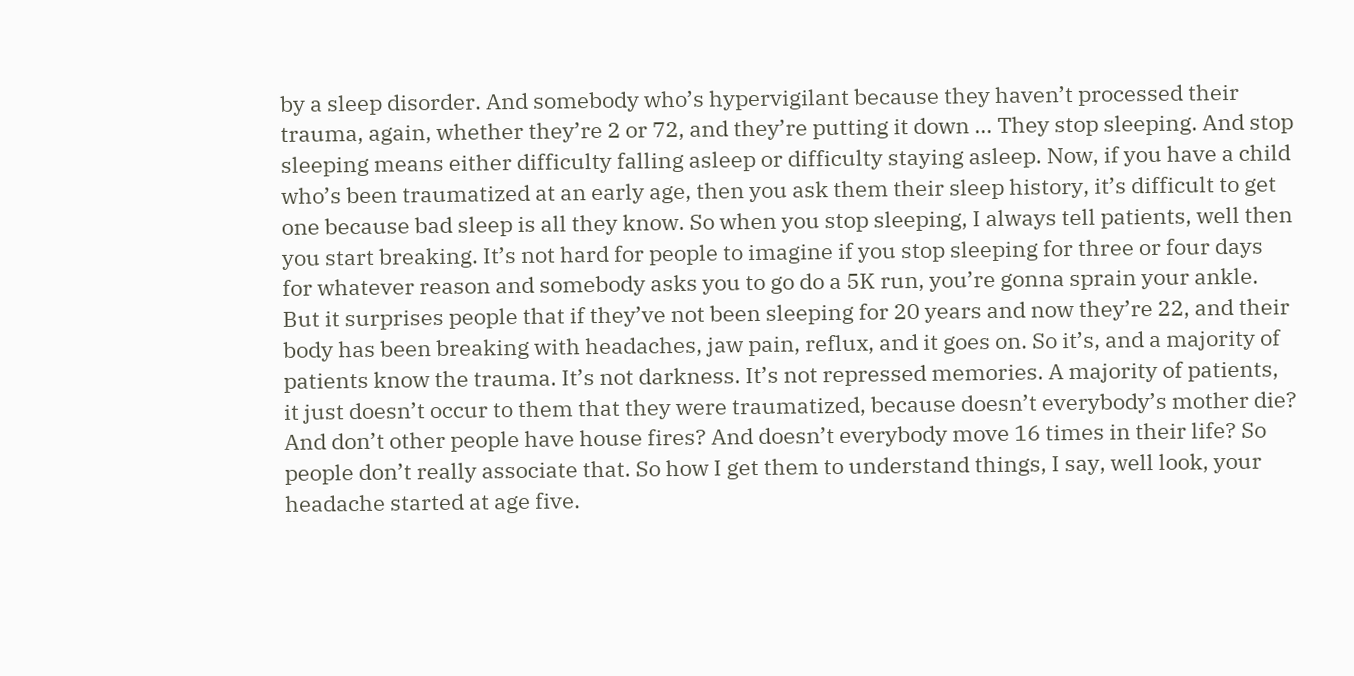by a sleep disorder. And somebody who’s hypervigilant because they haven’t processed their trauma, again, whether they’re 2 or 72, and they’re putting it down … They stop sleeping. And stop sleeping means either difficulty falling asleep or difficulty staying asleep. Now, if you have a child who’s been traumatized at an early age, then you ask them their sleep history, it’s difficult to get one because bad sleep is all they know. So when you stop sleeping, I always tell patients, well then you start breaking. It’s not hard for people to imagine if you stop sleeping for three or four days for whatever reason and somebody asks you to go do a 5K run, you’re gonna sprain your ankle. But it surprises people that if they’ve not been sleeping for 20 years and now they’re 22, and their body has been breaking with headaches, jaw pain, reflux, and it goes on. So it’s, and a majority of patients know the trauma. It’s not darkness. It’s not repressed memories. A majority of patients, it just doesn’t occur to them that they were traumatized, because doesn’t everybody’s mother die? And don’t other people have house fires? And doesn’t everybody move 16 times in their life? So people don’t really associate that. So how I get them to understand things, I say, well look, your headache started at age five.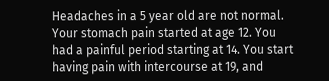Headaches in a 5 year old are not normal. Your stomach pain started at age 12. You had a painful period starting at 14. You start having pain with intercourse at 19, and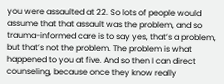you were assaulted at 22. So lots of people would assume that that assault was the problem, and so trauma-informed care is to say yes, that’s a problem, but that’s not the problem. The problem is what happened to you at five. And so then I can direct counseling, because once they know really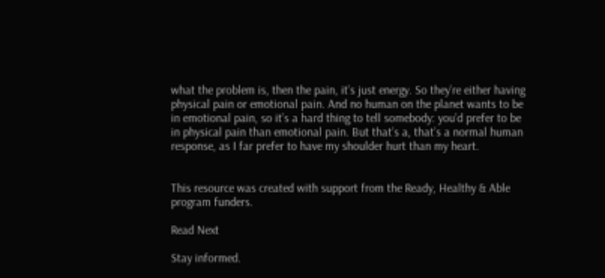what the problem is, then the pain, it’s just energy. So they’re either having physical pain or emotional pain. And no human on the planet wants to be in emotional pain, so it’s a hard thing to tell somebody: you’d prefer to be in physical pain than emotional pain. But that’s a, that’s a normal human response, as I far prefer to have my shoulder hurt than my heart.


This resource was created with support from the Ready, Healthy & Able program funders.

Read Next

Stay informed.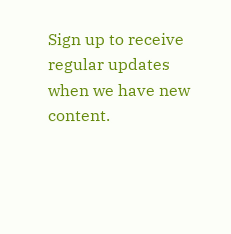Sign up to receive regular updates when we have new content.